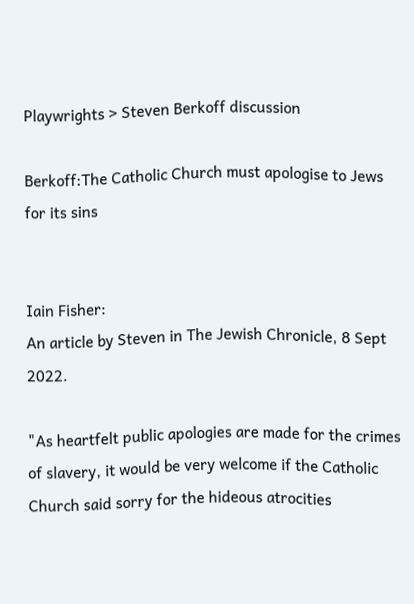Playwrights > Steven Berkoff discussion

Berkoff:The Catholic Church must apologise to Jews for its sins


Iain Fisher:
An article by Steven in The Jewish Chronicle, 8 Sept 2022.

"As heartfelt public apologies are made for the crimes of slavery, it would be very welcome if the Catholic Church said sorry for the hideous atrocities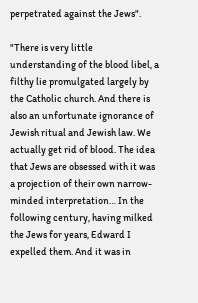perpetrated against the Jews".

"There is very little understanding of the blood libel, a filthy lie promulgated largely by the Catholic church. And there is also an unfortunate ignorance of Jewish ritual and Jewish law. We actually get rid of blood. The idea that Jews are obsessed with it was a projection of their own narrow-minded interpretation… In the following century, having milked the Jews for years, Edward I expelled them. And it was in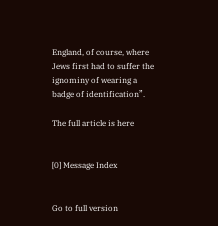England, of course, where Jews first had to suffer the ignominy of wearing a badge of identification”.

The full article is here


[0] Message Index


Go to full version